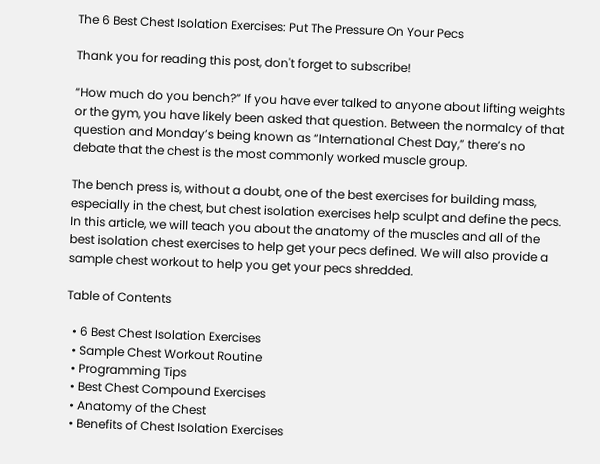The 6 Best Chest Isolation Exercises: Put The Pressure On Your Pecs

Thank you for reading this post, don't forget to subscribe!

“How much do you bench?” If you have ever talked to anyone about lifting weights or the gym, you have likely been asked that question. Between the normalcy of that question and Monday’s being known as “International Chest Day,” there’s no debate that the chest is the most commonly worked muscle group.

The bench press is, without a doubt, one of the best exercises for building mass, especially in the chest, but chest isolation exercises help sculpt and define the pecs. In this article, we will teach you about the anatomy of the muscles and all of the best isolation chest exercises to help get your pecs defined. We will also provide a sample chest workout to help you get your pecs shredded.

Table of Contents

  • 6 Best Chest Isolation Exercises
  • Sample Chest Workout Routine
  • Programming Tips
  • Best Chest Compound Exercises
  • Anatomy of the Chest
  • Benefits of Chest Isolation Exercises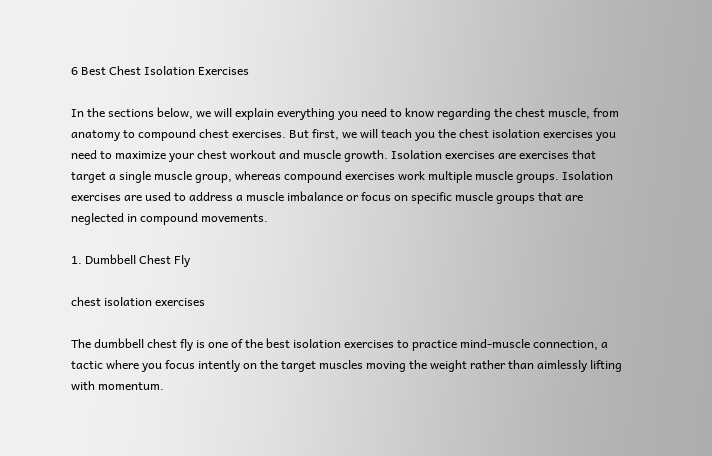6 Best Chest Isolation Exercises

In the sections below, we will explain everything you need to know regarding the chest muscle, from anatomy to compound chest exercises. But first, we will teach you the chest isolation exercises you need to maximize your chest workout and muscle growth. Isolation exercises are exercises that target a single muscle group, whereas compound exercises work multiple muscle groups. Isolation exercises are used to address a muscle imbalance or focus on specific muscle groups that are neglected in compound movements.

1. Dumbbell Chest Fly

chest isolation exercises

The dumbbell chest fly is one of the best isolation exercises to practice mind-muscle connection, a tactic where you focus intently on the target muscles moving the weight rather than aimlessly lifting with momentum.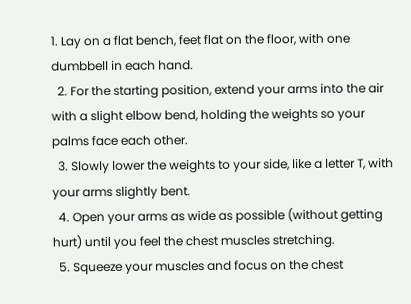1. Lay on a flat bench, feet flat on the floor, with one dumbbell in each hand.
  2. For the starting position, extend your arms into the air with a slight elbow bend, holding the weights so your palms face each other.
  3. Slowly lower the weights to your side, like a letter T, with your arms slightly bent.
  4. Open your arms as wide as possible (without getting hurt) until you feel the chest muscles stretching.
  5. Squeeze your muscles and focus on the chest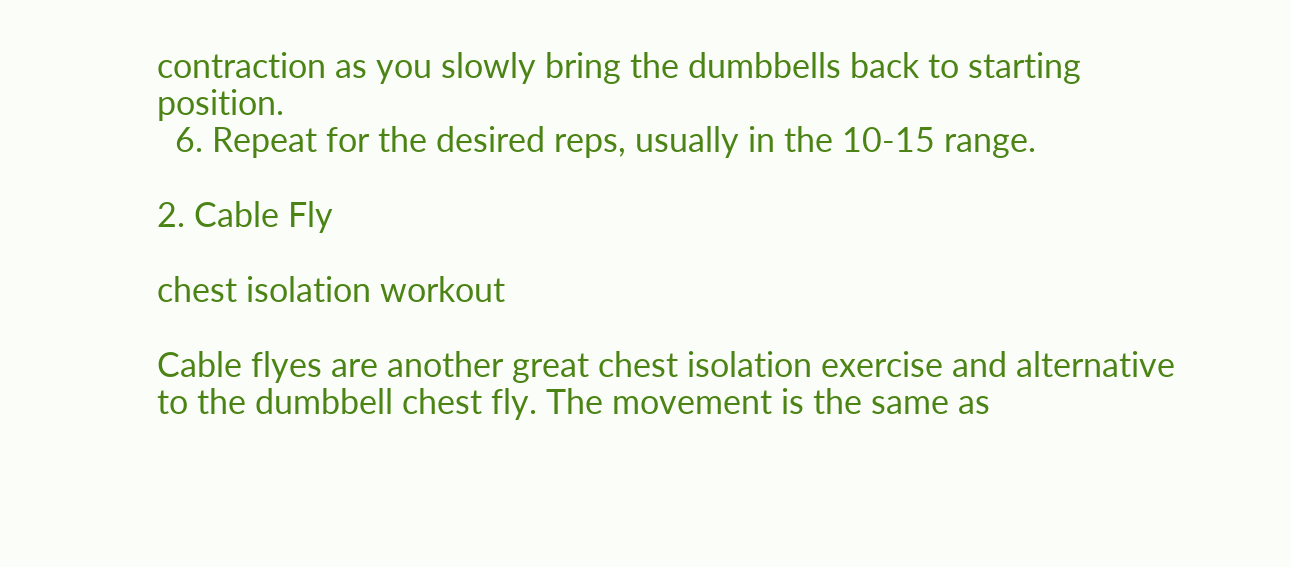contraction as you slowly bring the dumbbells back to starting position.
  6. Repeat for the desired reps, usually in the 10-15 range.

2. Cable Fly

chest isolation workout

Cable flyes are another great chest isolation exercise and alternative to the dumbbell chest fly. The movement is the same as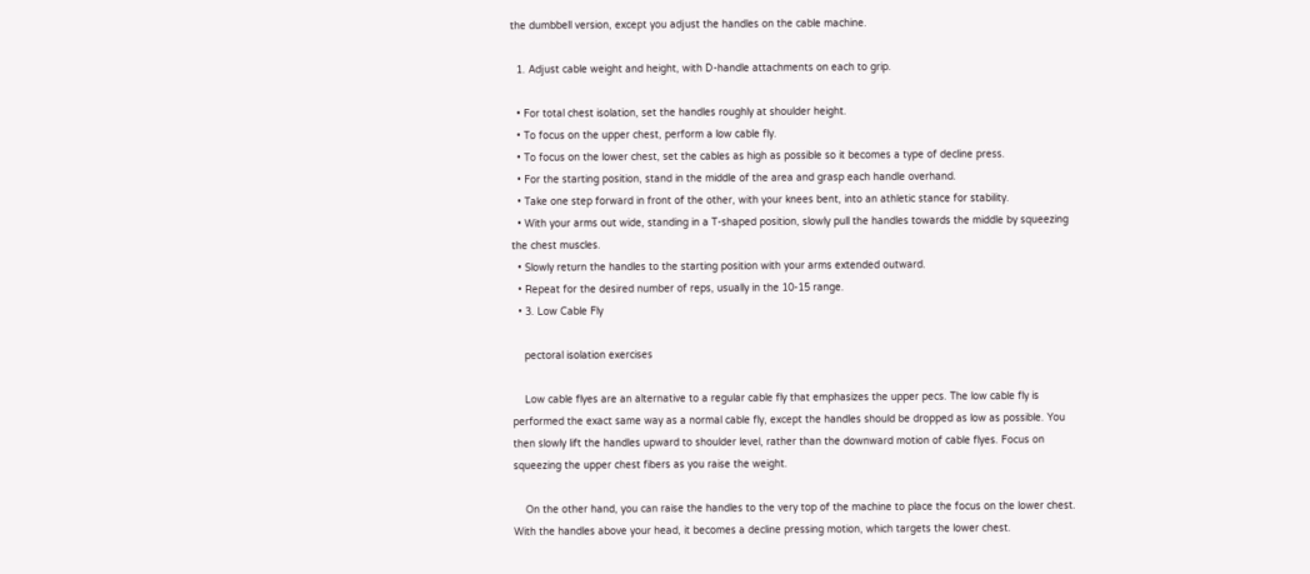the dumbbell version, except you adjust the handles on the cable machine.

  1. Adjust cable weight and height, with D-handle attachments on each to grip.

  • For total chest isolation, set the handles roughly at shoulder height.
  • To focus on the upper chest, perform a low cable fly.
  • To focus on the lower chest, set the cables as high as possible so it becomes a type of decline press.
  • For the starting position, stand in the middle of the area and grasp each handle overhand.
  • Take one step forward in front of the other, with your knees bent, into an athletic stance for stability.
  • With your arms out wide, standing in a T-shaped position, slowly pull the handles towards the middle by squeezing the chest muscles.
  • Slowly return the handles to the starting position with your arms extended outward.
  • Repeat for the desired number of reps, usually in the 10-15 range.
  • 3. Low Cable Fly

    pectoral isolation exercises

    Low cable flyes are an alternative to a regular cable fly that emphasizes the upper pecs. The low cable fly is performed the exact same way as a normal cable fly, except the handles should be dropped as low as possible. You then slowly lift the handles upward to shoulder level, rather than the downward motion of cable flyes. Focus on squeezing the upper chest fibers as you raise the weight.

    On the other hand, you can raise the handles to the very top of the machine to place the focus on the lower chest. With the handles above your head, it becomes a decline pressing motion, which targets the lower chest.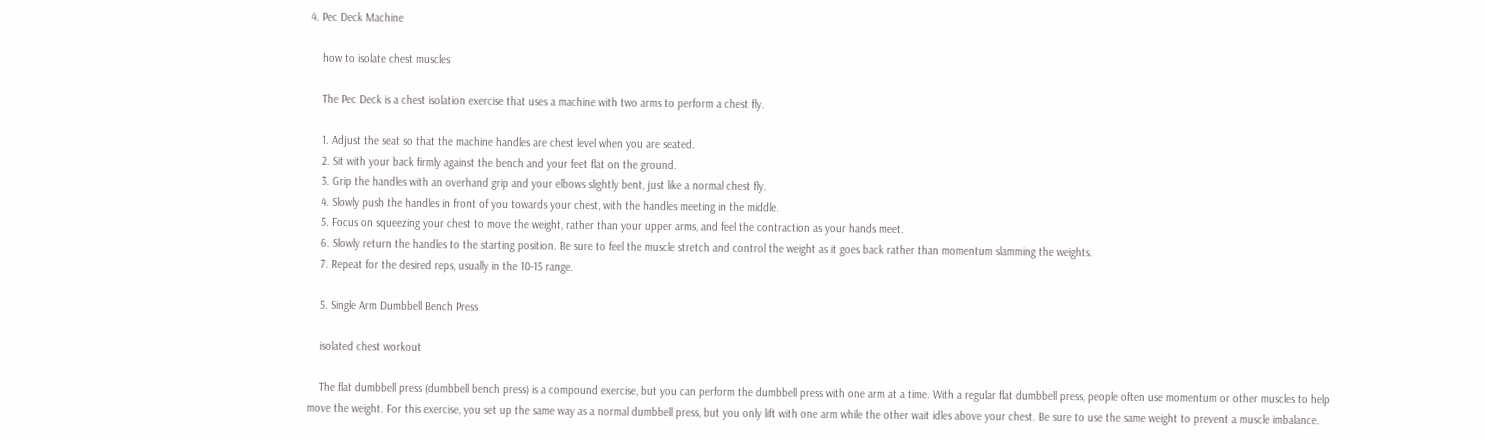4. Pec Deck Machine

    how to isolate chest muscles

    The Pec Deck is a chest isolation exercise that uses a machine with two arms to perform a chest fly.

    1. Adjust the seat so that the machine handles are chest level when you are seated.
    2. Sit with your back firmly against the bench and your feet flat on the ground.
    3. Grip the handles with an overhand grip and your elbows slightly bent, just like a normal chest fly.
    4. Slowly push the handles in front of you towards your chest, with the handles meeting in the middle.
    5. Focus on squeezing your chest to move the weight, rather than your upper arms, and feel the contraction as your hands meet.
    6. Slowly return the handles to the starting position. Be sure to feel the muscle stretch and control the weight as it goes back rather than momentum slamming the weights.
    7. Repeat for the desired reps, usually in the 10-15 range.

    5. Single Arm Dumbbell Bench Press

    isolated chest workout

    The flat dumbbell press (dumbbell bench press) is a compound exercise, but you can perform the dumbbell press with one arm at a time. With a regular flat dumbbell press, people often use momentum or other muscles to help move the weight. For this exercise, you set up the same way as a normal dumbbell press, but you only lift with one arm while the other wait idles above your chest. Be sure to use the same weight to prevent a muscle imbalance.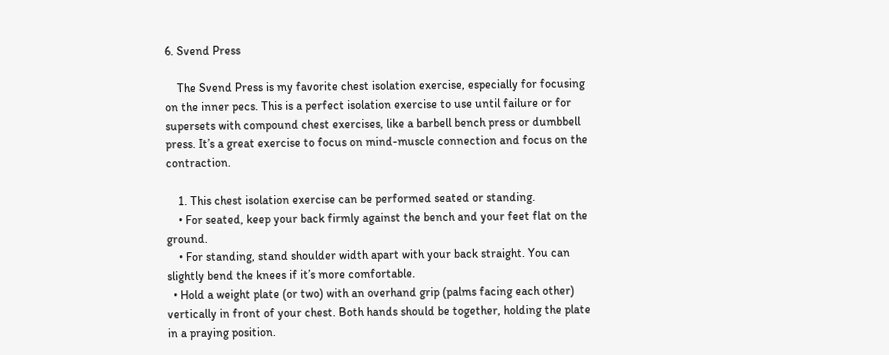6. Svend Press

    The Svend Press is my favorite chest isolation exercise, especially for focusing on the inner pecs. This is a perfect isolation exercise to use until failure or for supersets with compound chest exercises, like a barbell bench press or dumbbell press. It’s a great exercise to focus on mind-muscle connection and focus on the contraction.

    1. This chest isolation exercise can be performed seated or standing.
    • For seated, keep your back firmly against the bench and your feet flat on the ground.
    • For standing, stand shoulder width apart with your back straight. You can slightly bend the knees if it’s more comfortable.
  • Hold a weight plate (or two) with an overhand grip (palms facing each other) vertically in front of your chest. Both hands should be together, holding the plate in a praying position.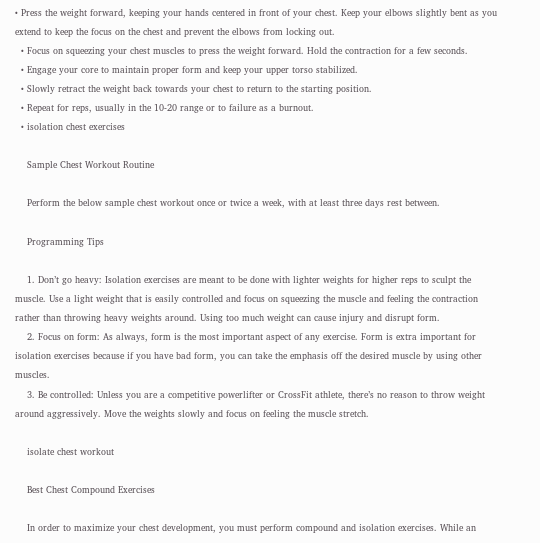• Press the weight forward, keeping your hands centered in front of your chest. Keep your elbows slightly bent as you extend to keep the focus on the chest and prevent the elbows from locking out.
  • Focus on squeezing your chest muscles to press the weight forward. Hold the contraction for a few seconds.
  • Engage your core to maintain proper form and keep your upper torso stabilized.
  • Slowly retract the weight back towards your chest to return to the starting position.
  • Repeat for reps, usually in the 10-20 range or to failure as a burnout.
  • isolation chest exercises

    Sample Chest Workout Routine

    Perform the below sample chest workout once or twice a week, with at least three days rest between.

    Programming Tips

    1. Don’t go heavy: Isolation exercises are meant to be done with lighter weights for higher reps to sculpt the muscle. Use a light weight that is easily controlled and focus on squeezing the muscle and feeling the contraction rather than throwing heavy weights around. Using too much weight can cause injury and disrupt form.
    2. Focus on form: As always, form is the most important aspect of any exercise. Form is extra important for isolation exercises because if you have bad form, you can take the emphasis off the desired muscle by using other muscles.
    3. Be controlled: Unless you are a competitive powerlifter or CrossFit athlete, there’s no reason to throw weight around aggressively. Move the weights slowly and focus on feeling the muscle stretch.

    isolate chest workout

    Best Chest Compound Exercises

    In order to maximize your chest development, you must perform compound and isolation exercises. While an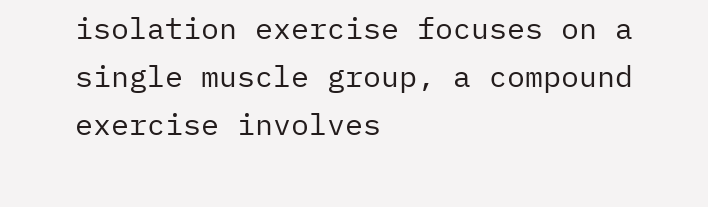isolation exercise focuses on a single muscle group, a compound exercise involves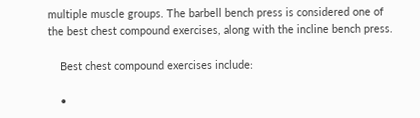multiple muscle groups. The barbell bench press is considered one of the best chest compound exercises, along with the incline bench press.

    Best chest compound exercises include:

    •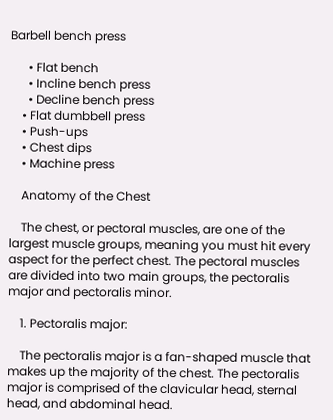Barbell bench press

      • Flat bench
      • Incline bench press
      • Decline bench press
    • Flat dumbbell press
    • Push-ups
    • Chest dips
    • Machine press

    Anatomy of the Chest

    The chest, or pectoral muscles, are one of the largest muscle groups, meaning you must hit every aspect for the perfect chest. The pectoral muscles are divided into two main groups, the pectoralis major and pectoralis minor.

    1. Pectoralis major:

    The pectoralis major is a fan-shaped muscle that makes up the majority of the chest. The pectoralis major is comprised of the clavicular head, sternal head, and abdominal head.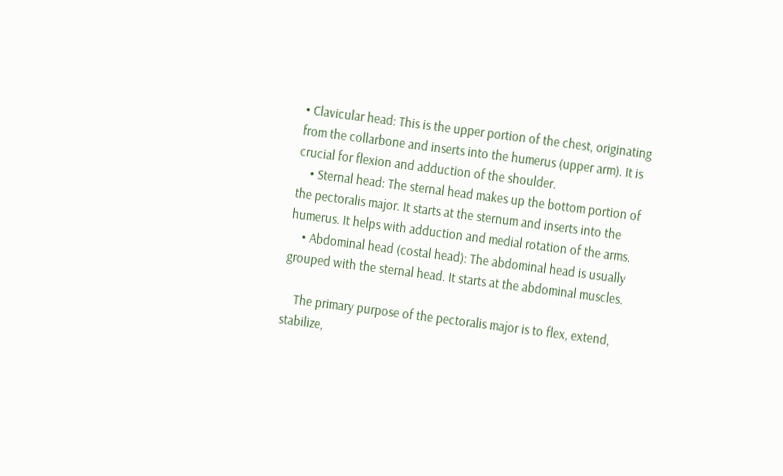• Clavicular head: This is the upper portion of the chest, originating from the collarbone and inserts into the humerus (upper arm). It is crucial for flexion and adduction of the shoulder.
    • Sternal head: The sternal head makes up the bottom portion of the pectoralis major. It starts at the sternum and inserts into the humerus. It helps with adduction and medial rotation of the arms.
    • Abdominal head (costal head): The abdominal head is usually grouped with the sternal head. It starts at the abdominal muscles.

    The primary purpose of the pectoralis major is to flex, extend, stabilize,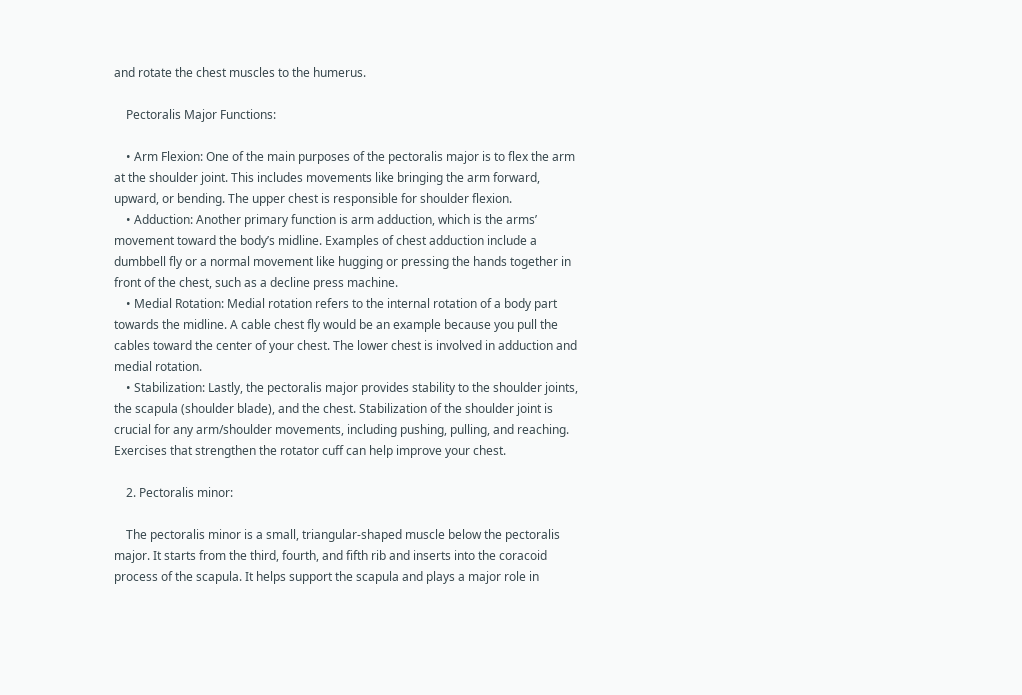and rotate the chest muscles to the humerus.

    Pectoralis Major Functions:

    • Arm Flexion: One of the main purposes of the pectoralis major is to flex the arm at the shoulder joint. This includes movements like bringing the arm forward, upward, or bending. The upper chest is responsible for shoulder flexion.
    • Adduction: Another primary function is arm adduction, which is the arms’ movement toward the body’s midline. Examples of chest adduction include a dumbbell fly or a normal movement like hugging or pressing the hands together in front of the chest, such as a decline press machine.
    • Medial Rotation: Medial rotation refers to the internal rotation of a body part towards the midline. A cable chest fly would be an example because you pull the cables toward the center of your chest. The lower chest is involved in adduction and medial rotation.
    • Stabilization: Lastly, the pectoralis major provides stability to the shoulder joints, the scapula (shoulder blade), and the chest. Stabilization of the shoulder joint is crucial for any arm/shoulder movements, including pushing, pulling, and reaching. Exercises that strengthen the rotator cuff can help improve your chest.

    2. Pectoralis minor:

    The pectoralis minor is a small, triangular-shaped muscle below the pectoralis major. It starts from the third, fourth, and fifth rib and inserts into the coracoid process of the scapula. It helps support the scapula and plays a major role in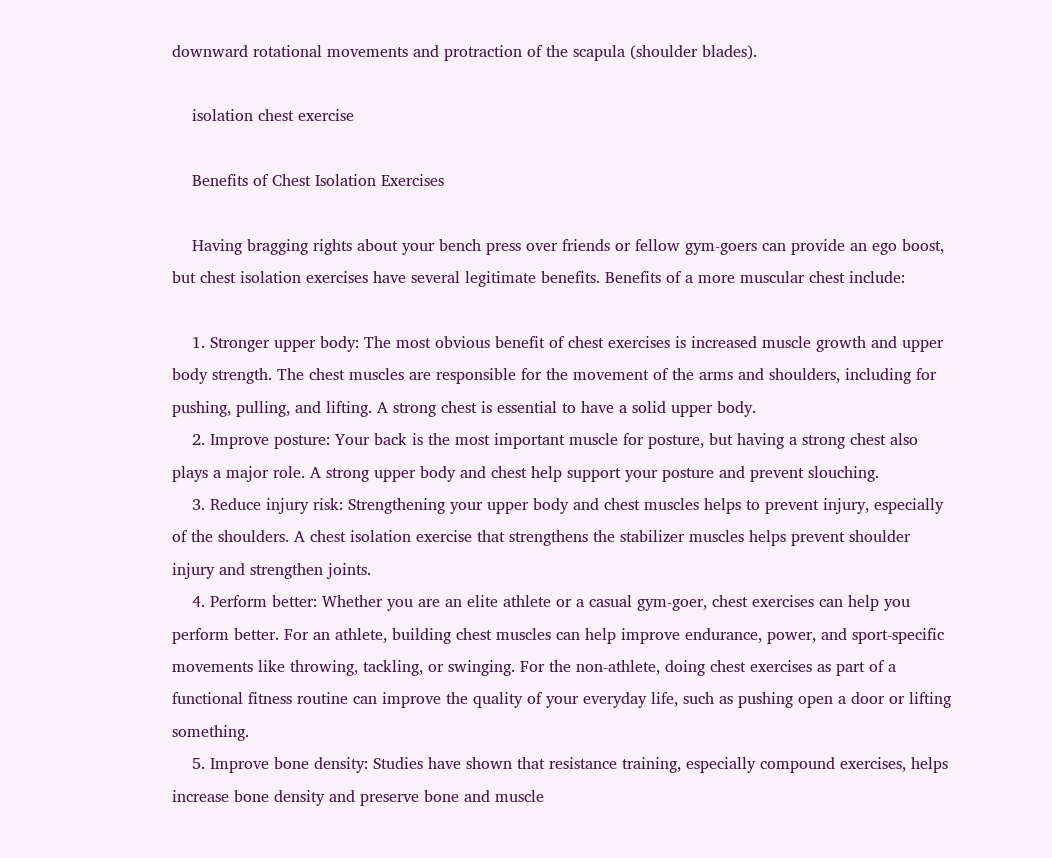downward rotational movements and protraction of the scapula (shoulder blades).

    isolation chest exercise

    Benefits of Chest Isolation Exercises

    Having bragging rights about your bench press over friends or fellow gym-goers can provide an ego boost, but chest isolation exercises have several legitimate benefits. Benefits of a more muscular chest include:

    1. Stronger upper body: The most obvious benefit of chest exercises is increased muscle growth and upper body strength. The chest muscles are responsible for the movement of the arms and shoulders, including for pushing, pulling, and lifting. A strong chest is essential to have a solid upper body.
    2. Improve posture: Your back is the most important muscle for posture, but having a strong chest also plays a major role. A strong upper body and chest help support your posture and prevent slouching.
    3. Reduce injury risk: Strengthening your upper body and chest muscles helps to prevent injury, especially of the shoulders. A chest isolation exercise that strengthens the stabilizer muscles helps prevent shoulder injury and strengthen joints.
    4. Perform better: Whether you are an elite athlete or a casual gym-goer, chest exercises can help you perform better. For an athlete, building chest muscles can help improve endurance, power, and sport-specific movements like throwing, tackling, or swinging. For the non-athlete, doing chest exercises as part of a functional fitness routine can improve the quality of your everyday life, such as pushing open a door or lifting something.
    5. Improve bone density: Studies have shown that resistance training, especially compound exercises, helps increase bone density and preserve bone and muscle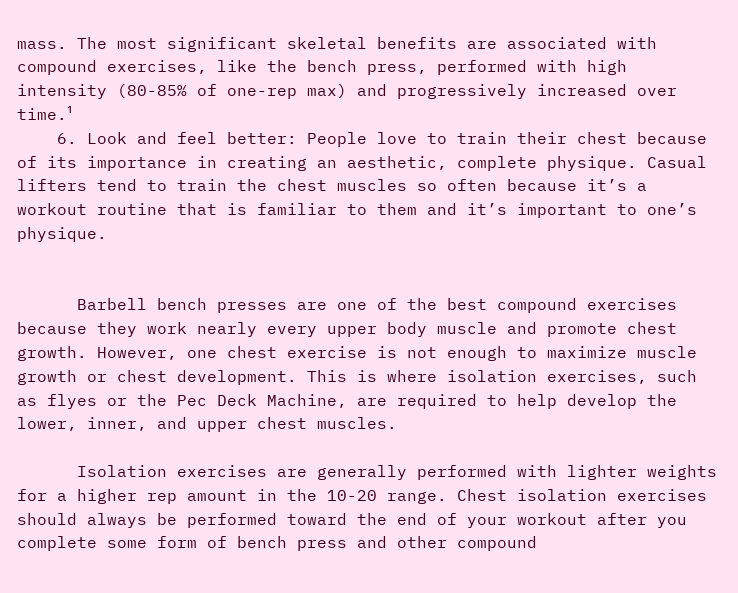mass. The most significant skeletal benefits are associated with compound exercises, like the bench press, performed with high intensity (80-85% of one-rep max) and progressively increased over time.¹
    6. Look and feel better: People love to train their chest because of its importance in creating an aesthetic, complete physique. Casual lifters tend to train the chest muscles so often because it’s a workout routine that is familiar to them and it’s important to one’s physique.


      Barbell bench presses are one of the best compound exercises because they work nearly every upper body muscle and promote chest growth. However, one chest exercise is not enough to maximize muscle growth or chest development. This is where isolation exercises, such as flyes or the Pec Deck Machine, are required to help develop the lower, inner, and upper chest muscles.

      Isolation exercises are generally performed with lighter weights for a higher rep amount in the 10-20 range. Chest isolation exercises should always be performed toward the end of your workout after you complete some form of bench press and other compound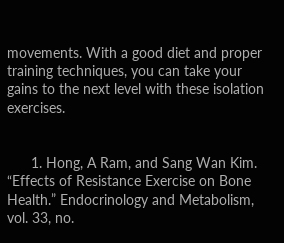movements. With a good diet and proper training techniques, you can take your gains to the next level with these isolation exercises.


      1. Hong, A Ram, and Sang Wan Kim. “Effects of Resistance Exercise on Bone Health.” Endocrinology and Metabolism, vol. 33, no.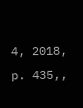4, 2018, p. 435,,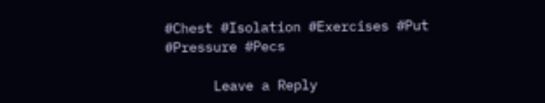#Chest #Isolation #Exercises #Put #Pressure #Pecs

      Leave a Reply